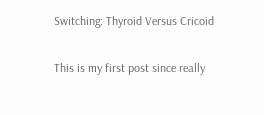Switching: Thyroid Versus Cricoid

This is my first post since really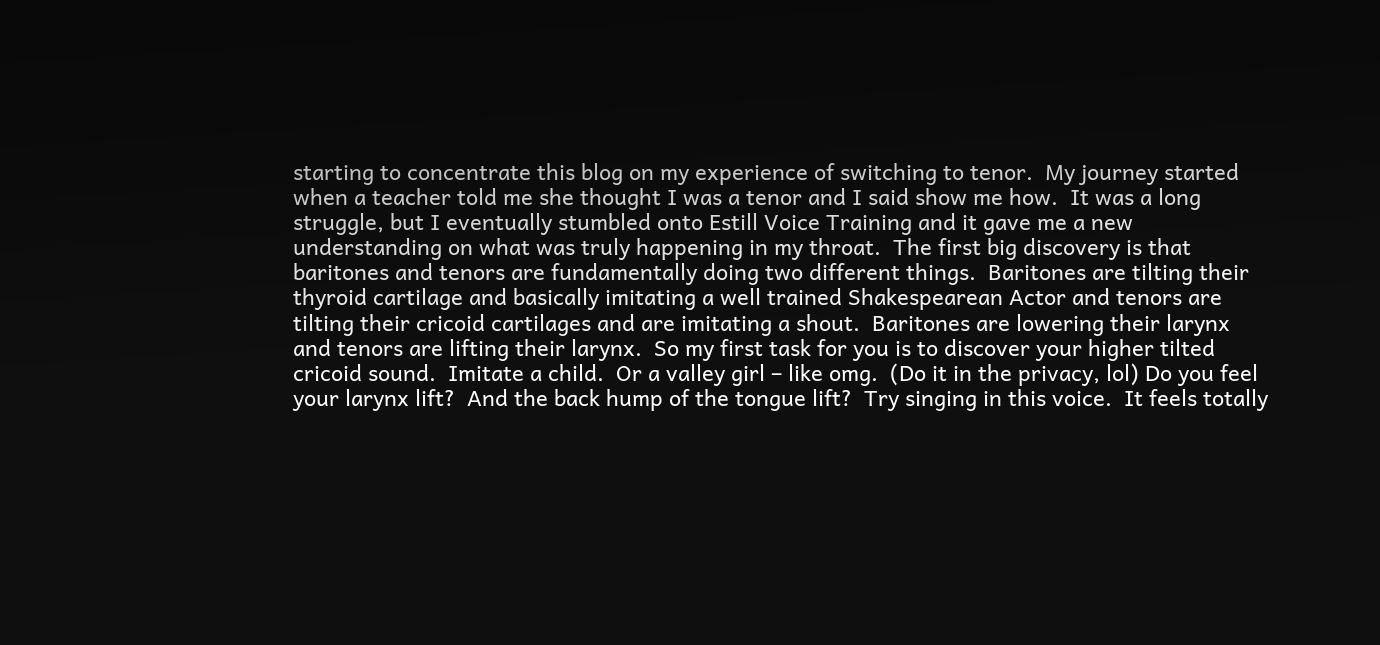starting to concentrate this blog on my experience of switching to tenor.  My journey started when a teacher told me she thought I was a tenor and I said show me how.  It was a long struggle, but I eventually stumbled onto Estill Voice Training and it gave me a new understanding on what was truly happening in my throat.  The first big discovery is that baritones and tenors are fundamentally doing two different things.  Baritones are tilting their thyroid cartilage and basically imitating a well trained Shakespearean Actor and tenors are tilting their cricoid cartilages and are imitating a shout.  Baritones are lowering their larynx and tenors are lifting their larynx.  So my first task for you is to discover your higher tilted cricoid sound.  Imitate a child.  Or a valley girl – like omg.  (Do it in the privacy, lol) Do you feel your larynx lift?  And the back hump of the tongue lift?  Try singing in this voice.  It feels totally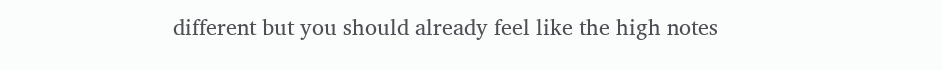different but you should already feel like the high notes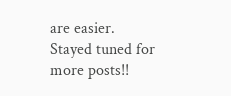are easier.  Stayed tuned for more posts!!